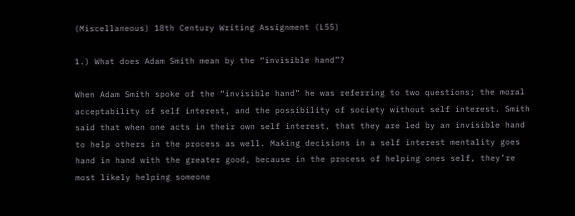(Miscellaneous) 18th Century Writing Assignment (L55)

1.) What does Adam Smith mean by the “invisible hand”?

When Adam Smith spoke of the “invisible hand” he was referring to two questions; the moral acceptability of self interest, and the possibility of society without self interest. Smith said that when one acts in their own self interest, that they are led by an invisible hand to help others in the process as well. Making decisions in a self interest mentality goes hand in hand with the greater good, because in the process of helping ones self, they’re most likely helping someone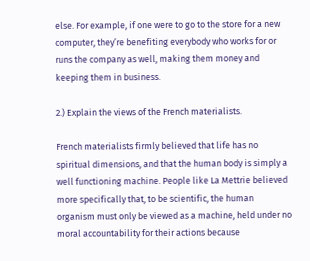else. For example, if one were to go to the store for a new computer, they’re benefiting everybody who works for or runs the company as well, making them money and keeping them in business.

2.) Explain the views of the French materialists.

French materialists firmly believed that life has no spiritual dimensions, and that the human body is simply a well functioning machine. People like La Mettrie believed more specifically that, to be scientific, the human organism must only be viewed as a machine, held under no moral accountability for their actions because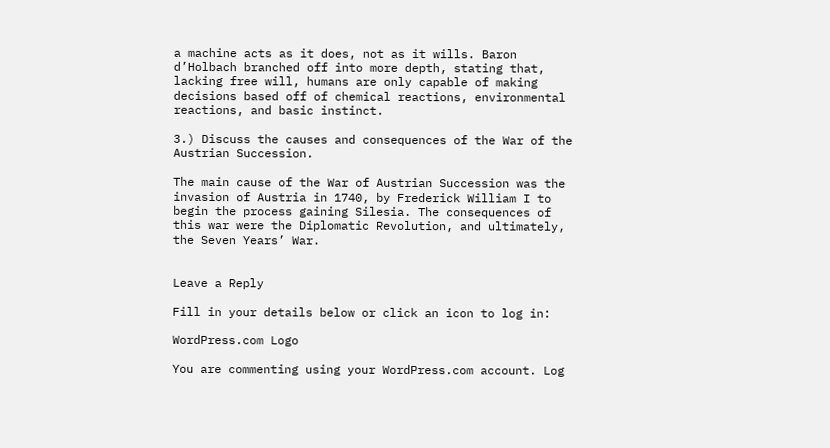a machine acts as it does, not as it wills. Baron d’Holbach branched off into more depth, stating that, lacking free will, humans are only capable of making decisions based off of chemical reactions, environmental reactions, and basic instinct.

3.) Discuss the causes and consequences of the War of the Austrian Succession.

The main cause of the War of Austrian Succession was the invasion of Austria in 1740, by Frederick William I to begin the process gaining Silesia. The consequences of this war were the Diplomatic Revolution, and ultimately, the Seven Years’ War.


Leave a Reply

Fill in your details below or click an icon to log in:

WordPress.com Logo

You are commenting using your WordPress.com account. Log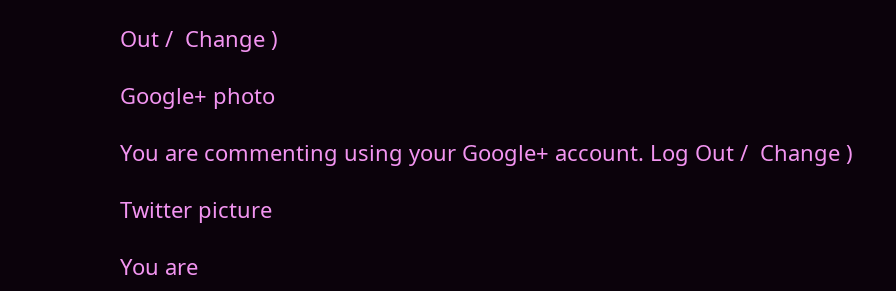Out /  Change )

Google+ photo

You are commenting using your Google+ account. Log Out /  Change )

Twitter picture

You are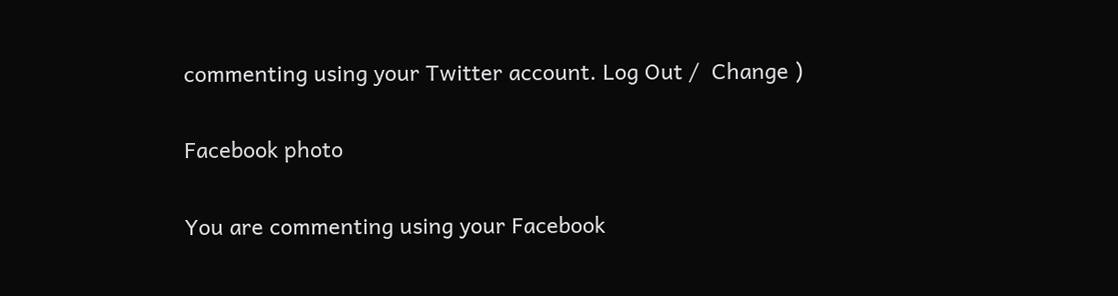commenting using your Twitter account. Log Out /  Change )

Facebook photo

You are commenting using your Facebook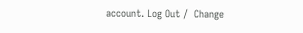account. Log Out /  Change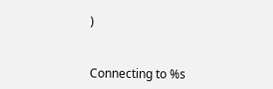)


Connecting to %s